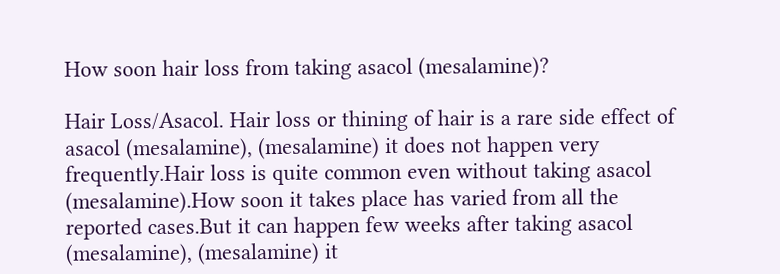How soon hair loss from taking asacol (mesalamine)?

Hair Loss/Asacol. Hair loss or thining of hair is a rare side effect of asacol (mesalamine), (mesalamine) it does not happen very frequently.Hair loss is quite common even without taking asacol (mesalamine).How soon it takes place has varied from all the reported cases.But it can happen few weeks after taking asacol (mesalamine), (mesalamine) it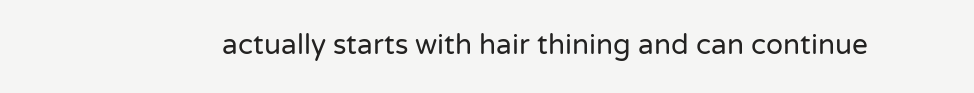actually starts with hair thining and can continue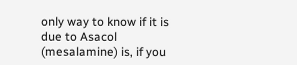only way to know if it is due to Asacol (mesalamine) is, if you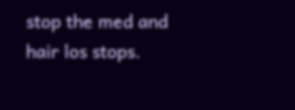stop the med and hair los stops.